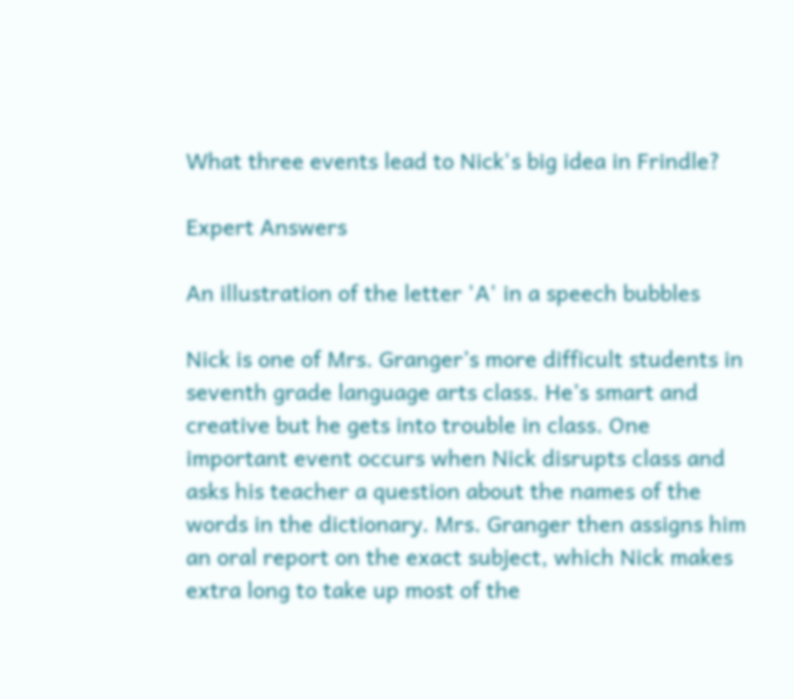What three events lead to Nick's big idea in Frindle?

Expert Answers

An illustration of the letter 'A' in a speech bubbles

Nick is one of Mrs. Granger’s more difficult students in seventh grade language arts class. He’s smart and creative but he gets into trouble in class. One important event occurs when Nick disrupts class and asks his teacher a question about the names of the words in the dictionary. Mrs. Granger then assigns him an oral report on the exact subject, which Nick makes extra long to take up most of the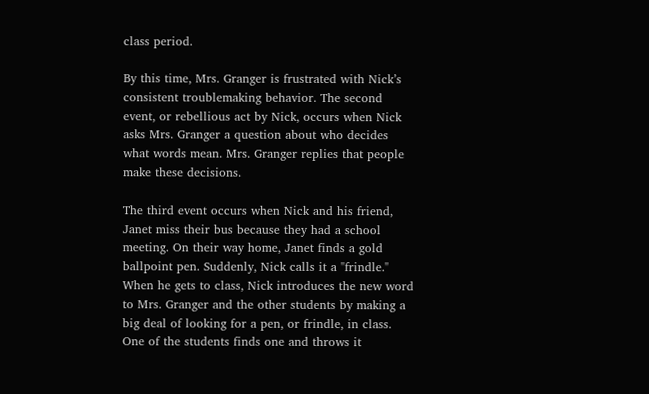class period.

By this time, Mrs. Granger is frustrated with Nick’s consistent troublemaking behavior. The second event, or rebellious act by Nick, occurs when Nick asks Mrs. Granger a question about who decides what words mean. Mrs. Granger replies that people make these decisions.

The third event occurs when Nick and his friend, Janet miss their bus because they had a school meeting. On their way home, Janet finds a gold ballpoint pen. Suddenly, Nick calls it a "frindle." When he gets to class, Nick introduces the new word to Mrs. Granger and the other students by making a big deal of looking for a pen, or frindle, in class. One of the students finds one and throws it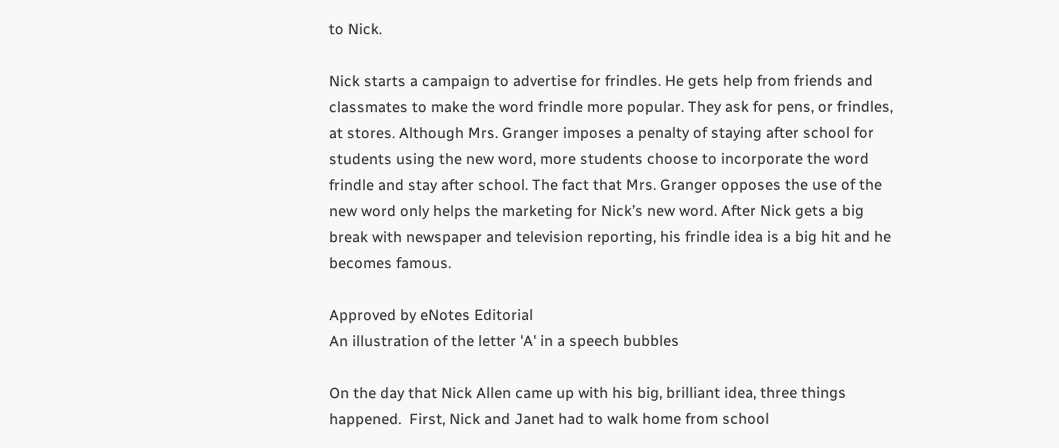to Nick.

Nick starts a campaign to advertise for frindles. He gets help from friends and classmates to make the word frindle more popular. They ask for pens, or frindles, at stores. Although Mrs. Granger imposes a penalty of staying after school for students using the new word, more students choose to incorporate the word frindle and stay after school. The fact that Mrs. Granger opposes the use of the new word only helps the marketing for Nick’s new word. After Nick gets a big break with newspaper and television reporting, his frindle idea is a big hit and he becomes famous.

Approved by eNotes Editorial
An illustration of the letter 'A' in a speech bubbles

On the day that Nick Allen came up with his big, brilliant idea, three things happened.  First, Nick and Janet had to walk home from school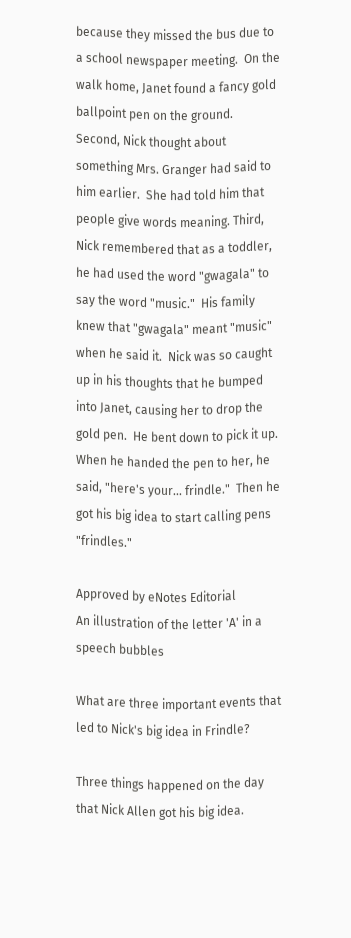because they missed the bus due to a school newspaper meeting.  On the walk home, Janet found a fancy gold ballpoint pen on the ground.  Second, Nick thought about something Mrs. Granger had said to him earlier.  She had told him that people give words meaning. Third, Nick remembered that as a toddler, he had used the word "gwagala" to say the word "music."  His family knew that "gwagala" meant "music" when he said it.  Nick was so caught up in his thoughts that he bumped into Janet, causing her to drop the gold pen.  He bent down to pick it up.  When he handed the pen to her, he said, "here's your... frindle."  Then he got his big idea to start calling pens "frindles."

Approved by eNotes Editorial
An illustration of the letter 'A' in a speech bubbles

What are three important events that led to Nick's big idea in Frindle?

Three things happened on the day that Nick Allen got his big idea.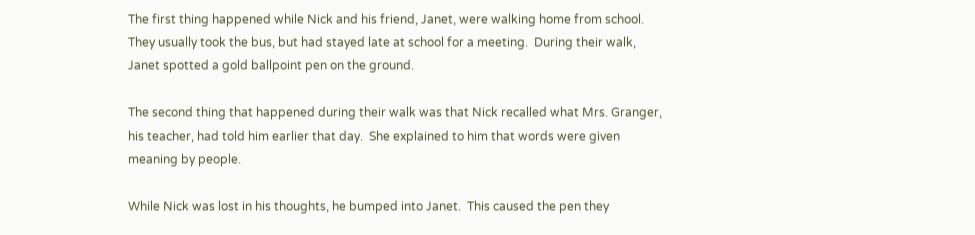The first thing happened while Nick and his friend, Janet, were walking home from school.  They usually took the bus, but had stayed late at school for a meeting.  During their walk, Janet spotted a gold ballpoint pen on the ground.

The second thing that happened during their walk was that Nick recalled what Mrs. Granger, his teacher, had told him earlier that day.  She explained to him that words were given meaning by people.

While Nick was lost in his thoughts, he bumped into Janet.  This caused the pen they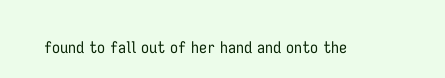found to fall out of her hand and onto the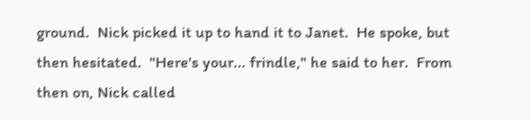ground.  Nick picked it up to hand it to Janet.  He spoke, but then hesitated.  "Here's your... frindle," he said to her.  From then on, Nick called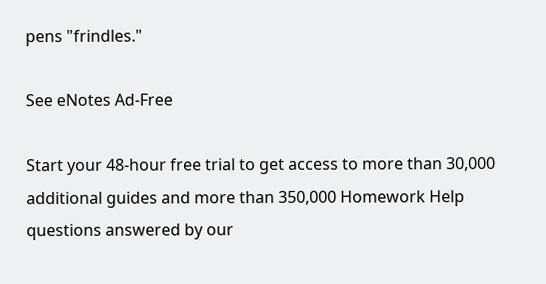pens "frindles."

See eNotes Ad-Free

Start your 48-hour free trial to get access to more than 30,000 additional guides and more than 350,000 Homework Help questions answered by our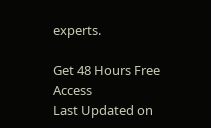experts.

Get 48 Hours Free Access
Last Updated on